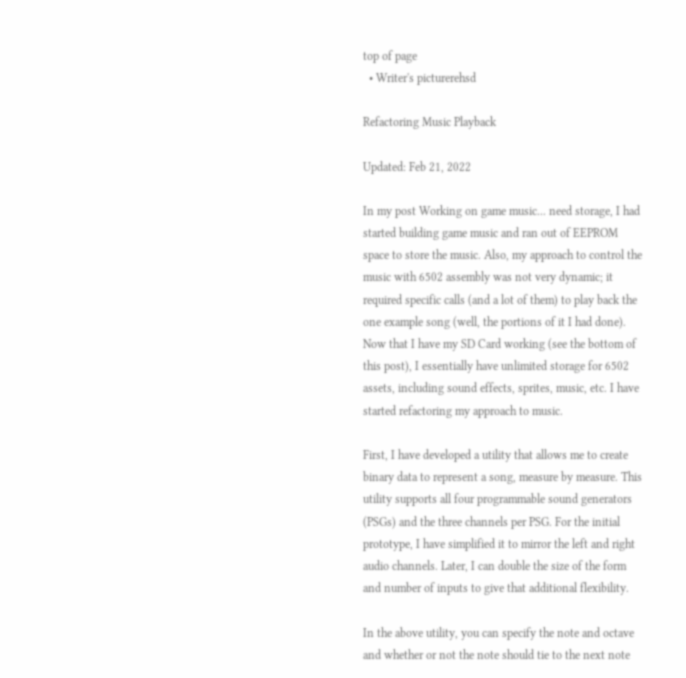top of page
  • Writer's picturerehsd

Refactoring Music Playback

Updated: Feb 21, 2022

In my post Working on game music... need storage, I had started building game music and ran out of EEPROM space to store the music. Also, my approach to control the music with 6502 assembly was not very dynamic; it required specific calls (and a lot of them) to play back the one example song (well, the portions of it I had done). Now that I have my SD Card working (see the bottom of this post), I essentially have unlimited storage for 6502 assets, including sound effects, sprites, music, etc. I have started refactoring my approach to music.

First, I have developed a utility that allows me to create binary data to represent a song, measure by measure. This utility supports all four programmable sound generators (PSGs) and the three channels per PSG. For the initial prototype, I have simplified it to mirror the left and right audio channels. Later, I can double the size of the form and number of inputs to give that additional flexibility.

In the above utility, you can specify the note and octave and whether or not the note should tie to the next note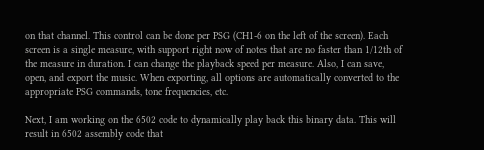on that channel. This control can be done per PSG (CH1-6 on the left of the screen). Each screen is a single measure, with support right now of notes that are no faster than 1/12th of the measure in duration. I can change the playback speed per measure. Also, I can save, open, and export the music. When exporting, all options are automatically converted to the appropriate PSG commands, tone frequencies, etc.

Next, I am working on the 6502 code to dynamically play back this binary data. This will result in 6502 assembly code that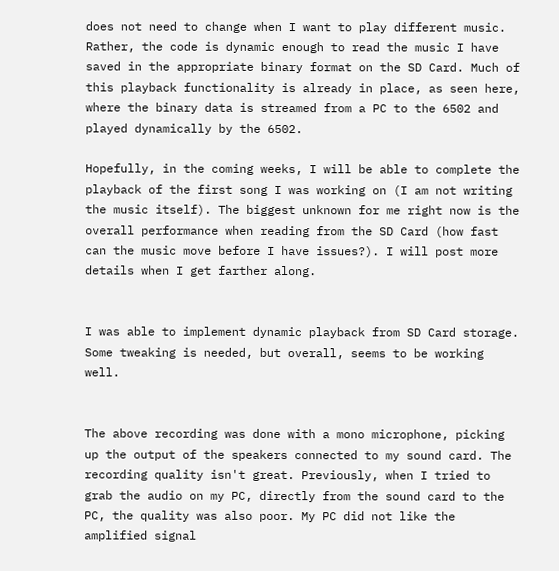does not need to change when I want to play different music. Rather, the code is dynamic enough to read the music I have saved in the appropriate binary format on the SD Card. Much of this playback functionality is already in place, as seen here, where the binary data is streamed from a PC to the 6502 and played dynamically by the 6502.

Hopefully, in the coming weeks, I will be able to complete the playback of the first song I was working on (I am not writing the music itself). The biggest unknown for me right now is the overall performance when reading from the SD Card (how fast can the music move before I have issues?). I will post more details when I get farther along.


I was able to implement dynamic playback from SD Card storage. Some tweaking is needed, but overall, seems to be working well.


The above recording was done with a mono microphone, picking up the output of the speakers connected to my sound card. The recording quality isn't great. Previously, when I tried to grab the audio on my PC, directly from the sound card to the PC, the quality was also poor. My PC did not like the amplified signal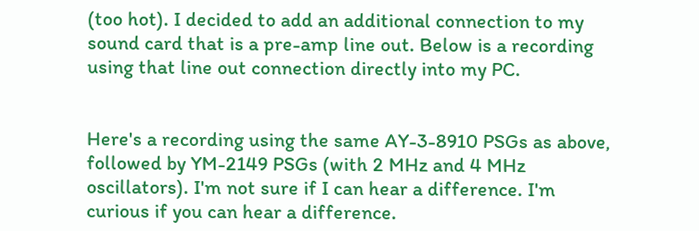(too hot). I decided to add an additional connection to my sound card that is a pre-amp line out. Below is a recording using that line out connection directly into my PC.


Here's a recording using the same AY-3-8910 PSGs as above, followed by YM-2149 PSGs (with 2 MHz and 4 MHz oscillators). I'm not sure if I can hear a difference. I'm curious if you can hear a difference.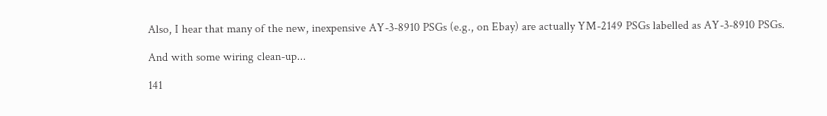Also, I hear that many of the new, inexpensive AY-3-8910 PSGs (e.g., on Ebay) are actually YM-2149 PSGs labelled as AY-3-8910 PSGs.

And with some wiring clean-up...

141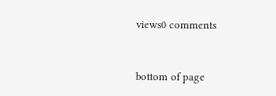views0 comments


bottom of page